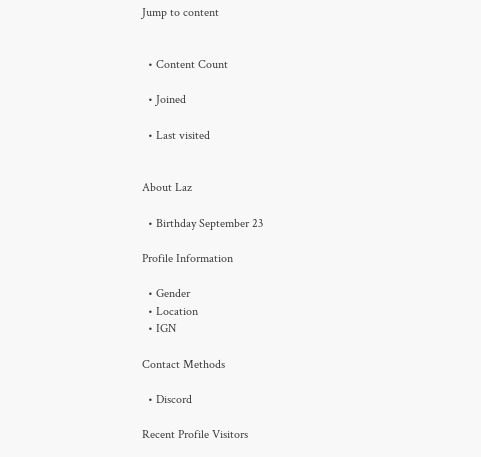Jump to content


  • Content Count

  • Joined

  • Last visited


About Laz

  • Birthday September 23

Profile Information

  • Gender
  • Location
  • IGN

Contact Methods

  • Discord

Recent Profile Visitors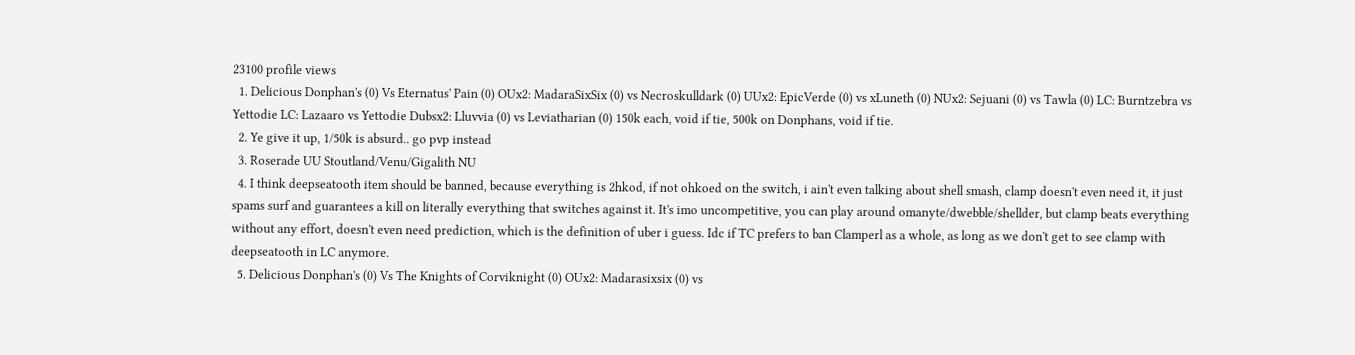23100 profile views
  1. Delicious Donphan's (0) Vs Eternatus' Pain (0) OUx2: MadaraSixSix (0) vs Necroskulldark (0) UUx2: EpicVerde (0) vs xLuneth (0) NUx2: Sejuani (0) vs Tawla (0) LC: Burntzebra vs Yettodie LC: Lazaaro vs Yettodie Dubsx2: Lluvvia (0) vs Leviatharian (0) 150k each, void if tie, 500k on Donphans, void if tie.
  2. Ye give it up, 1/50k is absurd.. go pvp instead
  3. Roserade UU Stoutland/Venu/Gigalith NU
  4. I think deepseatooth item should be banned, because everything is 2hkod, if not ohkoed on the switch, i ain't even talking about shell smash, clamp doesn't even need it, it just spams surf and guarantees a kill on literally everything that switches against it. It's imo uncompetitive, you can play around omanyte/dwebble/shellder, but clamp beats everything without any effort, doesn't even need prediction, which is the definition of uber i guess. Idc if TC prefers to ban Clamperl as a whole, as long as we don't get to see clamp with deepseatooth in LC anymore.
  5. Delicious Donphan's (0) Vs The Knights of Corviknight (0) OUx2: Madarasixsix (0) vs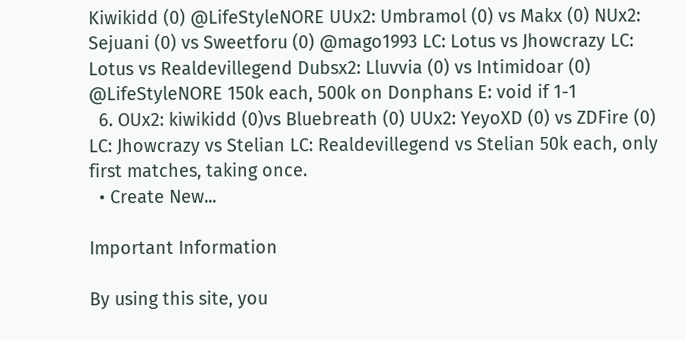Kiwikidd (0) @LifeStyleNORE UUx2: Umbramol (0) vs Makx (0) NUx2: Sejuani (0) vs Sweetforu (0) @mago1993 LC: Lotus vs Jhowcrazy LC: Lotus vs Realdevillegend Dubsx2: Lluvvia (0) vs Intimidoar (0) @LifeStyleNORE 150k each, 500k on Donphans E: void if 1-1
  6. OUx2: kiwikidd (0)vs Bluebreath (0) UUx2: YeyoXD (0) vs ZDFire (0) LC: Jhowcrazy vs Stelian LC: Realdevillegend vs Stelian 50k each, only first matches, taking once.
  • Create New...

Important Information

By using this site, you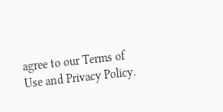agree to our Terms of Use and Privacy Policy.